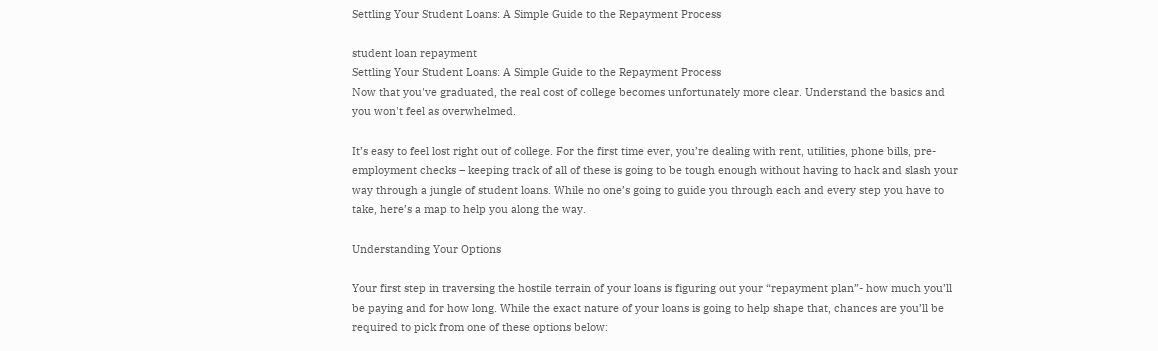Settling Your Student Loans: A Simple Guide to the Repayment Process

student loan repayment
Settling Your Student Loans: A Simple Guide to the Repayment Process
Now that you've graduated, the real cost of college becomes unfortunately more clear. Understand the basics and you won't feel as overwhelmed.

It’s easy to feel lost right out of college. For the first time ever, you’re dealing with rent, utilities, phone bills, pre-employment checks – keeping track of all of these is going to be tough enough without having to hack and slash your way through a jungle of student loans. While no one’s going to guide you through each and every step you have to take, here’s a map to help you along the way.

Understanding Your Options

Your first step in traversing the hostile terrain of your loans is figuring out your “repayment plan”- how much you’ll be paying and for how long. While the exact nature of your loans is going to help shape that, chances are you’ll be required to pick from one of these options below: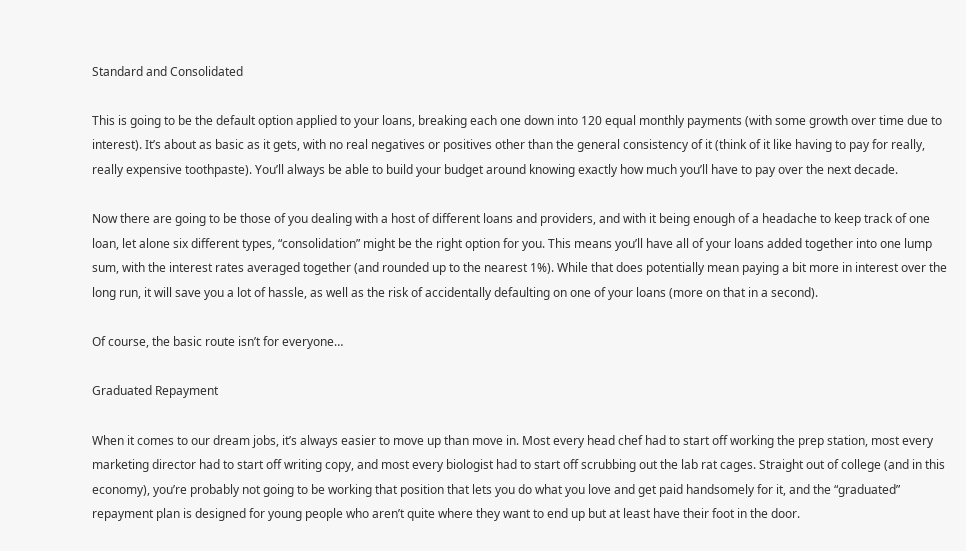Standard and Consolidated

This is going to be the default option applied to your loans, breaking each one down into 120 equal monthly payments (with some growth over time due to interest). It’s about as basic as it gets, with no real negatives or positives other than the general consistency of it (think of it like having to pay for really, really expensive toothpaste). You’ll always be able to build your budget around knowing exactly how much you’ll have to pay over the next decade.

Now there are going to be those of you dealing with a host of different loans and providers, and with it being enough of a headache to keep track of one loan, let alone six different types, “consolidation” might be the right option for you. This means you’ll have all of your loans added together into one lump sum, with the interest rates averaged together (and rounded up to the nearest 1%). While that does potentially mean paying a bit more in interest over the long run, it will save you a lot of hassle, as well as the risk of accidentally defaulting on one of your loans (more on that in a second).

Of course, the basic route isn’t for everyone…

Graduated Repayment

When it comes to our dream jobs, it’s always easier to move up than move in. Most every head chef had to start off working the prep station, most every marketing director had to start off writing copy, and most every biologist had to start off scrubbing out the lab rat cages. Straight out of college (and in this economy), you’re probably not going to be working that position that lets you do what you love and get paid handsomely for it, and the “graduated” repayment plan is designed for young people who aren’t quite where they want to end up but at least have their foot in the door.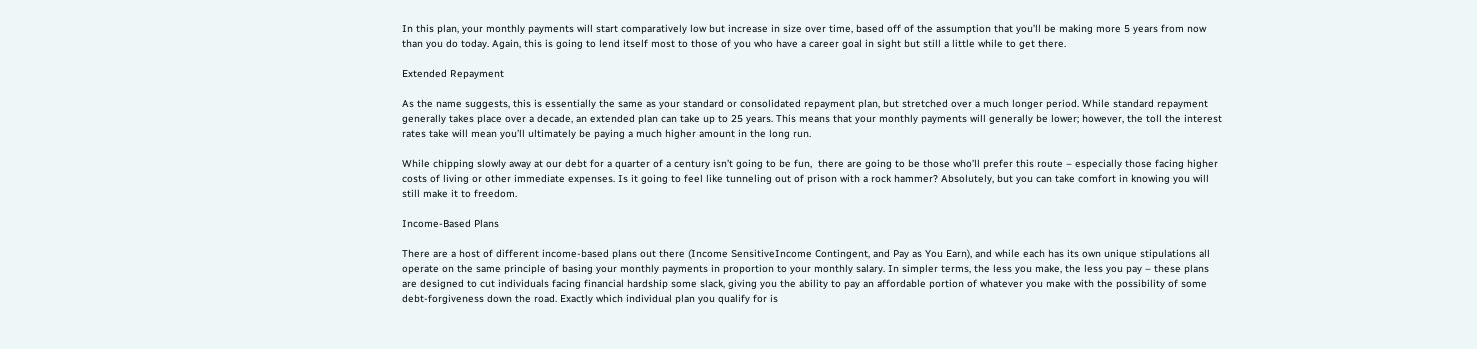In this plan, your monthly payments will start comparatively low but increase in size over time, based off of the assumption that you’ll be making more 5 years from now than you do today. Again, this is going to lend itself most to those of you who have a career goal in sight but still a little while to get there.

Extended Repayment

As the name suggests, this is essentially the same as your standard or consolidated repayment plan, but stretched over a much longer period. While standard repayment generally takes place over a decade, an extended plan can take up to 25 years. This means that your monthly payments will generally be lower; however, the toll the interest rates take will mean you’ll ultimately be paying a much higher amount in the long run.

While chipping slowly away at our debt for a quarter of a century isn’t going to be fun,  there are going to be those who’ll prefer this route – especially those facing higher costs of living or other immediate expenses. Is it going to feel like tunneling out of prison with a rock hammer? Absolutely, but you can take comfort in knowing you will still make it to freedom.

Income-Based Plans

There are a host of different income-based plans out there (Income SensitiveIncome Contingent, and Pay as You Earn), and while each has its own unique stipulations all operate on the same principle of basing your monthly payments in proportion to your monthly salary. In simpler terms, the less you make, the less you pay – these plans are designed to cut individuals facing financial hardship some slack, giving you the ability to pay an affordable portion of whatever you make with the possibility of some debt-forgiveness down the road. Exactly which individual plan you qualify for is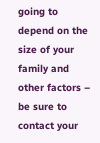going to depend on the size of your family and other factors – be sure to contact your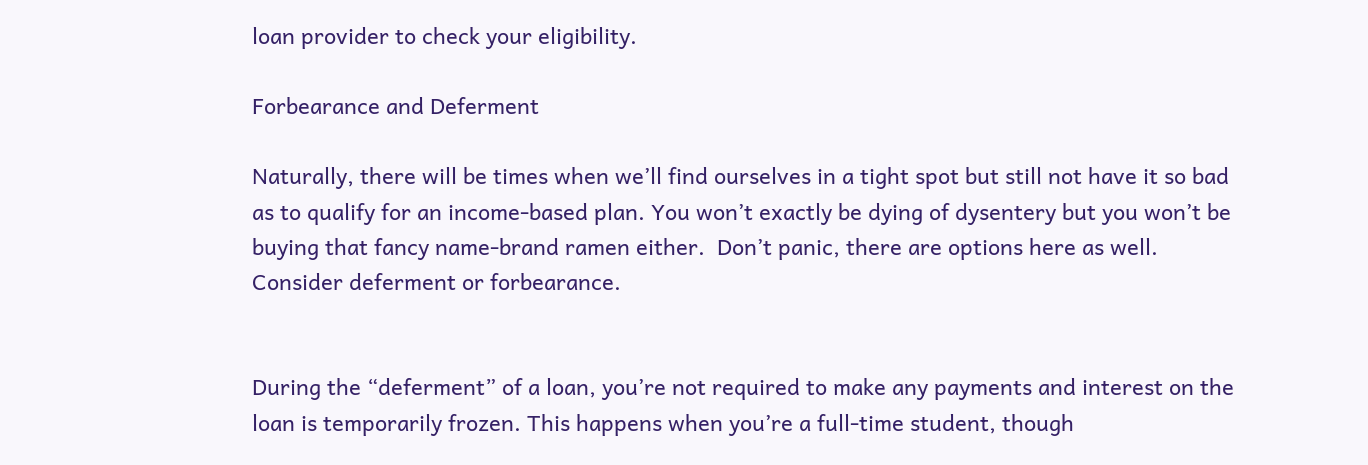loan provider to check your eligibility.

Forbearance and Deferment

Naturally, there will be times when we’ll find ourselves in a tight spot but still not have it so bad as to qualify for an income-based plan. You won’t exactly be dying of dysentery but you won’t be buying that fancy name-brand ramen either.  Don’t panic, there are options here as well. Consider deferment or forbearance.


During the “deferment” of a loan, you’re not required to make any payments and interest on the loan is temporarily frozen. This happens when you’re a full-time student, though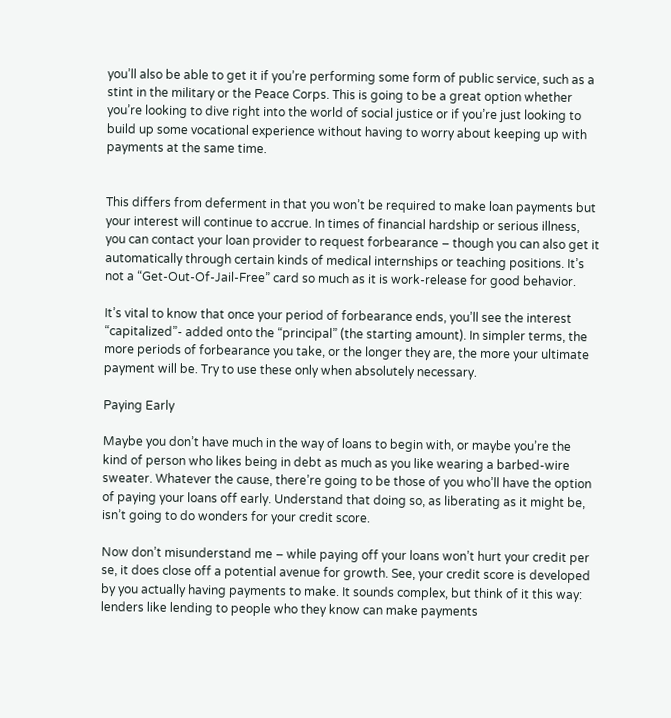you’ll also be able to get it if you’re performing some form of public service, such as a stint in the military or the Peace Corps. This is going to be a great option whether you’re looking to dive right into the world of social justice or if you’re just looking to build up some vocational experience without having to worry about keeping up with payments at the same time.


This differs from deferment in that you won’t be required to make loan payments but your interest will continue to accrue. In times of financial hardship or serious illness, you can contact your loan provider to request forbearance – though you can also get it automatically through certain kinds of medical internships or teaching positions. It’s not a “Get-Out-Of-Jail-Free” card so much as it is work-release for good behavior.

It’s vital to know that once your period of forbearance ends, you’ll see the interest “capitalized”- added onto the “principal” (the starting amount). In simpler terms, the more periods of forbearance you take, or the longer they are, the more your ultimate payment will be. Try to use these only when absolutely necessary.

Paying Early

Maybe you don’t have much in the way of loans to begin with, or maybe you’re the kind of person who likes being in debt as much as you like wearing a barbed-wire sweater. Whatever the cause, there’re going to be those of you who’ll have the option of paying your loans off early. Understand that doing so, as liberating as it might be, isn’t going to do wonders for your credit score.

Now don’t misunderstand me – while paying off your loans won’t hurt your credit per se, it does close off a potential avenue for growth. See, your credit score is developed by you actually having payments to make. It sounds complex, but think of it this way: lenders like lending to people who they know can make payments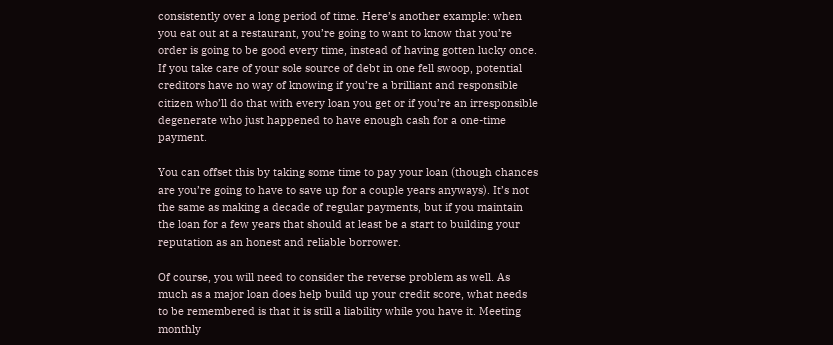consistently over a long period of time. Here’s another example: when you eat out at a restaurant, you’re going to want to know that you’re order is going to be good every time, instead of having gotten lucky once. If you take care of your sole source of debt in one fell swoop, potential creditors have no way of knowing if you’re a brilliant and responsible citizen who’ll do that with every loan you get or if you’re an irresponsible degenerate who just happened to have enough cash for a one-time payment.

You can offset this by taking some time to pay your loan (though chances are you’re going to have to save up for a couple years anyways). It’s not the same as making a decade of regular payments, but if you maintain the loan for a few years that should at least be a start to building your reputation as an honest and reliable borrower.

Of course, you will need to consider the reverse problem as well. As much as a major loan does help build up your credit score, what needs to be remembered is that it is still a liability while you have it. Meeting monthly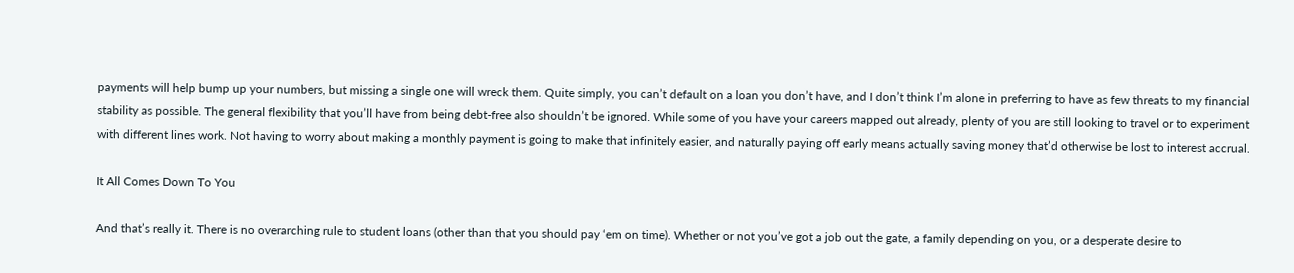payments will help bump up your numbers, but missing a single one will wreck them. Quite simply, you can’t default on a loan you don’t have, and I don’t think I’m alone in preferring to have as few threats to my financial stability as possible. The general flexibility that you’ll have from being debt-free also shouldn’t be ignored. While some of you have your careers mapped out already, plenty of you are still looking to travel or to experiment with different lines work. Not having to worry about making a monthly payment is going to make that infinitely easier, and naturally paying off early means actually saving money that’d otherwise be lost to interest accrual.

It All Comes Down To You

And that’s really it. There is no overarching rule to student loans (other than that you should pay ‘em on time). Whether or not you’ve got a job out the gate, a family depending on you, or a desperate desire to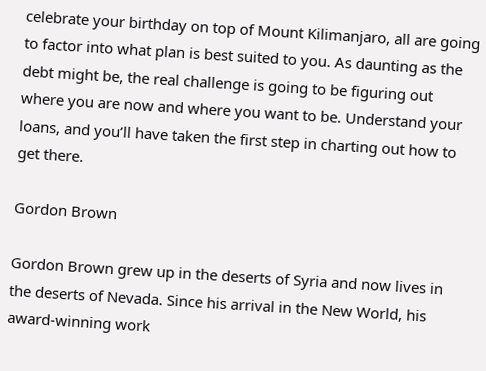celebrate your birthday on top of Mount Kilimanjaro, all are going to factor into what plan is best suited to you. As daunting as the debt might be, the real challenge is going to be figuring out where you are now and where you want to be. Understand your loans, and you’ll have taken the first step in charting out how to get there.

Gordon Brown

Gordon Brown grew up in the deserts of Syria and now lives in the deserts of Nevada. Since his arrival in the New World, his award-winning work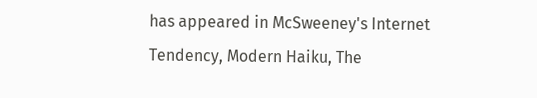has appeared in McSweeney's Internet Tendency, Modern Haiku, The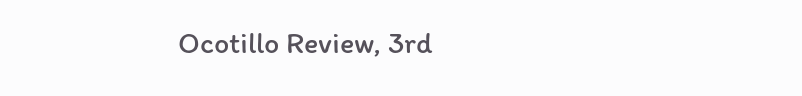Ocotillo Review, 3rd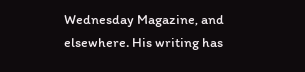Wednesday Magazine, and elsewhere. His writing has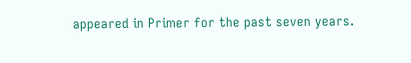appeared in Primer for the past seven years.